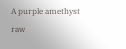A purple amethyst raw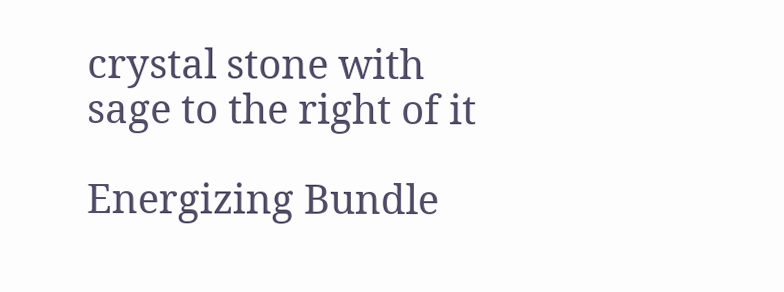crystal stone with sage to the right of it

Energizing Bundle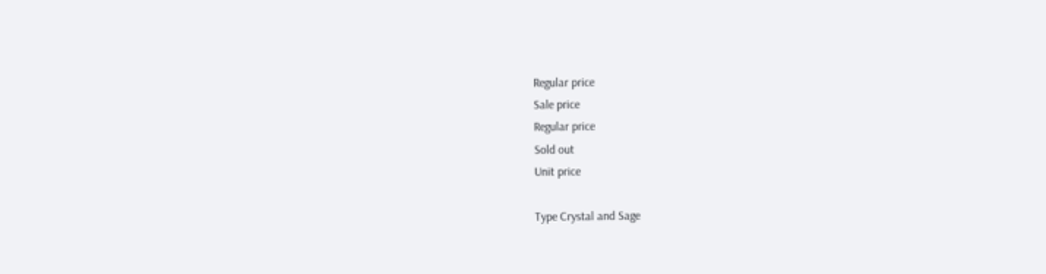Regular price
Sale price
Regular price
Sold out
Unit price

Type Crystal and Sage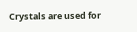Crystals are used for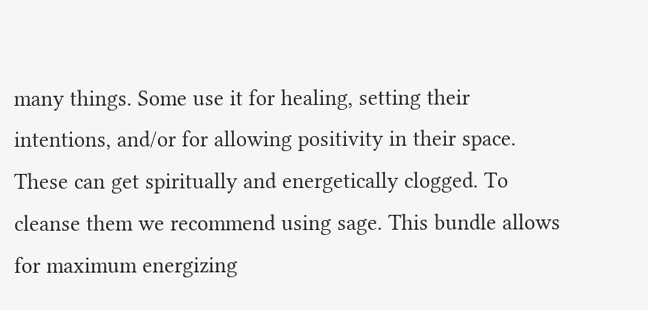many things. Some use it for healing, setting their intentions, and/or for allowing positivity in their space.  These can get spiritually and energetically clogged. To cleanse them we recommend using sage. This bundle allows for maximum energizing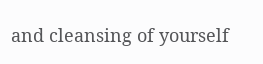and cleansing of yourself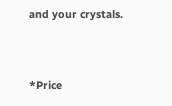and your crystals.


*Price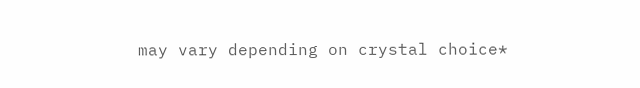may vary depending on crystal choice*